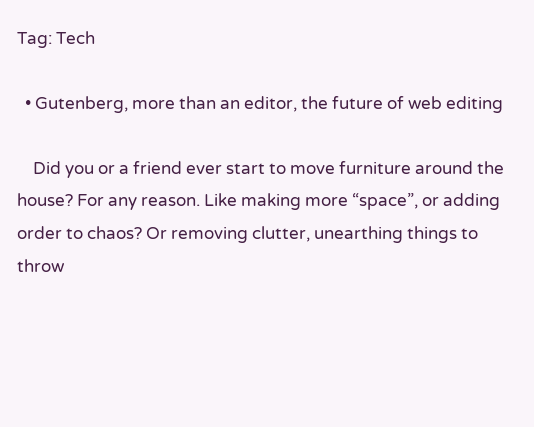Tag: Tech

  • Gutenberg, more than an editor, the future of web editing

    Did you or a friend ever start to move furniture around the house? For any reason. Like making more “space”, or adding order to chaos? Or removing clutter, unearthing things to throw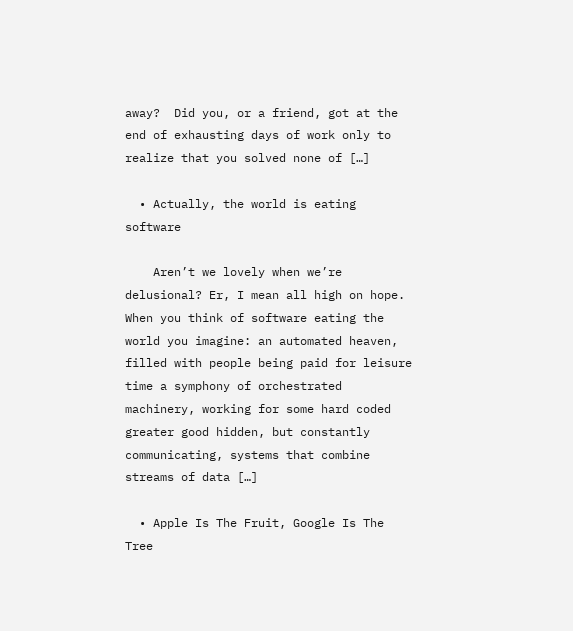away?  Did you, or a friend, got at the end of exhausting days of work only to realize that you solved none of […]

  • Actually, the world is eating software

    Aren’t we lovely when we’re delusional? Er, I mean all high on hope. When you think of software eating the world you imagine: an automated heaven, filled with people being paid for leisure time a symphony of orchestrated machinery, working for some hard coded greater good hidden, but constantly communicating, systems that combine streams of data […]

  • Apple Is The Fruit, Google Is The Tree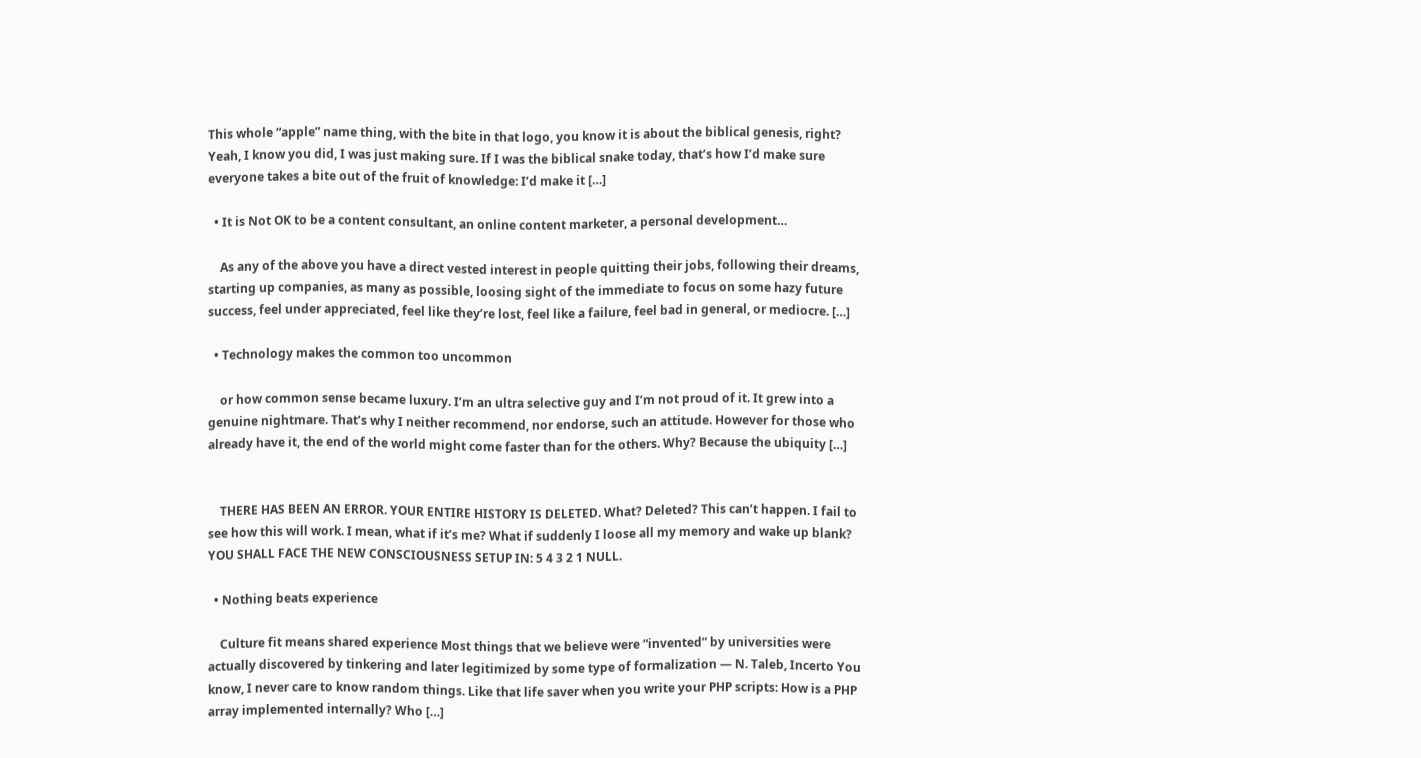This whole “apple” name thing, with the bite in that logo, you know it is about the biblical genesis, right? Yeah, I know you did, I was just making sure. If I was the biblical snake today, that’s how I’d make sure everyone takes a bite out of the fruit of knowledge: I’d make it […]

  • It is Not OK to be a content consultant, an online content marketer, a personal development…

    As any of the above you have a direct vested interest in people quitting their jobs, following their dreams, starting up companies, as many as possible, loosing sight of the immediate to focus on some hazy future success, feel under appreciated, feel like they’re lost, feel like a failure, feel bad in general, or mediocre. […]

  • Technology makes the common too uncommon

    or how common sense became luxury. I’m an ultra selective guy and I’m not proud of it. It grew into a genuine nightmare. That’s why I neither recommend, nor endorse, such an attitude. However for those who already have it, the end of the world might come faster than for the others. Why? Because the ubiquity […]


    THERE HAS BEEN AN ERROR. YOUR ENTIRE HISTORY IS DELETED. What? Deleted? This can’t happen. I fail to see how this will work. I mean, what if it’s me? What if suddenly I loose all my memory and wake up blank? YOU SHALL FACE THE NEW CONSCIOUSNESS SETUP IN: 5 4 3 2 1 NULL.

  • Nothing beats experience

    Culture fit means shared experience Most things that we believe were “invented” by universities were actually discovered by tinkering and later legitimized by some type of formalization — N. Taleb, Incerto You know, I never care to know random things. Like that life saver when you write your PHP scripts: How is a PHP array implemented internally? Who […]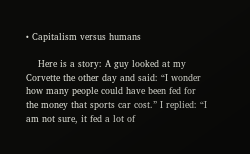• Capitalism versus humans

    Here is a story: A guy looked at my Corvette the other day and said: “I wonder how many people could have been fed for the money that sports car cost.” I replied: “I am not sure, it fed a lot of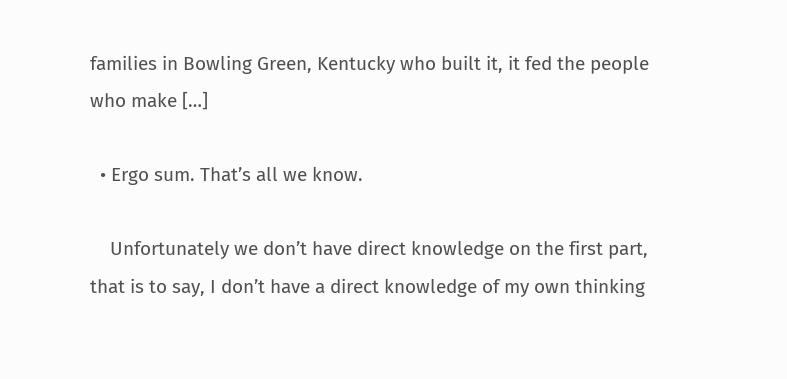families in Bowling Green, Kentucky who built it, it fed the people who make […]

  • Ergo sum. That’s all we know.

    Unfortunately we don’t have direct knowledge on the first part, that is to say, I don’t have a direct knowledge of my own thinking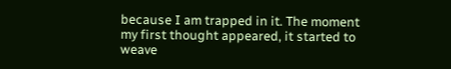because I am trapped in it. The moment my first thought appeared, it started to weave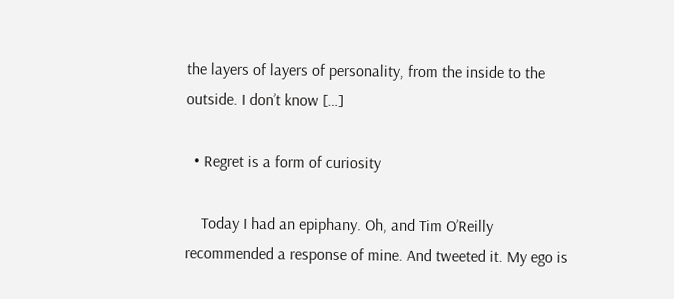the layers of layers of personality, from the inside to the outside. I don’t know […]

  • Regret is a form of curiosity

    Today I had an epiphany. Oh, and Tim O’Reilly recommended a response of mine. And tweeted it. My ego is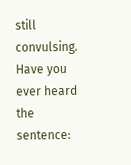still convulsing. Have you ever heard the sentence: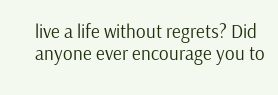live a life without regrets? Did anyone ever encourage you to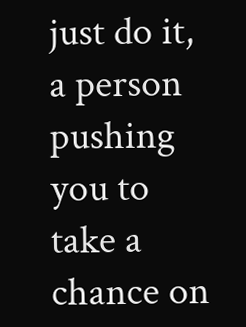just do it, a person pushing you to take a chance on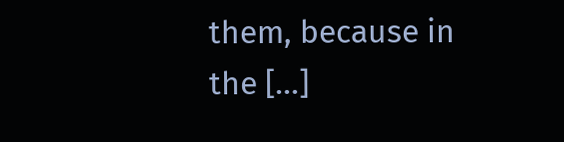them, because in the […]